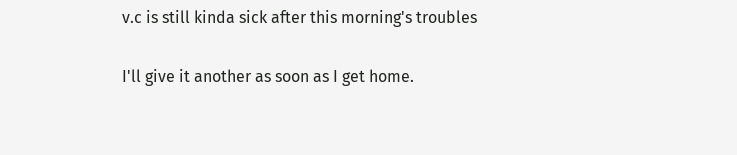v.c is still kinda sick after this morning's troubles

I'll give it another as soon as I get home.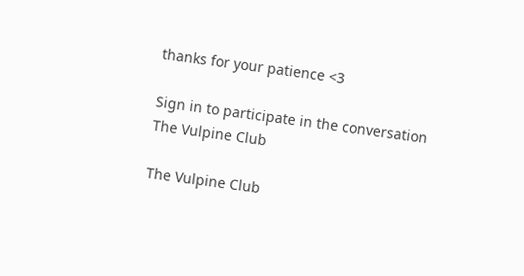thanks for your patience <3

Sign in to participate in the conversation
The Vulpine Club

The Vulpine Club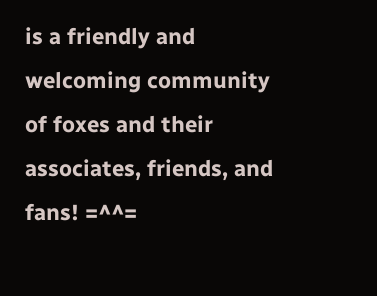is a friendly and welcoming community of foxes and their associates, friends, and fans! =^^=